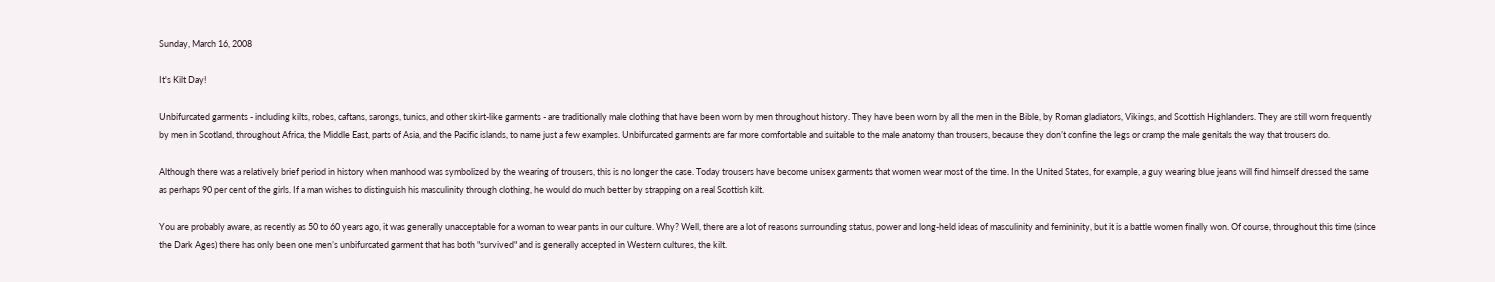Sunday, March 16, 2008

It's Kilt Day!

Unbifurcated garments - including kilts, robes, caftans, sarongs, tunics, and other skirt-like garments - are traditionally male clothing that have been worn by men throughout history. They have been worn by all the men in the Bible, by Roman gladiators, Vikings, and Scottish Highlanders. They are still worn frequently by men in Scotland, throughout Africa, the Middle East, parts of Asia, and the Pacific islands, to name just a few examples. Unbifurcated garments are far more comfortable and suitable to the male anatomy than trousers, because they don’t confine the legs or cramp the male genitals the way that trousers do.

Although there was a relatively brief period in history when manhood was symbolized by the wearing of trousers, this is no longer the case. Today trousers have become unisex garments that women wear most of the time. In the United States, for example, a guy wearing blue jeans will find himself dressed the same as perhaps 90 per cent of the girls. If a man wishes to distinguish his masculinity through clothing, he would do much better by strapping on a real Scottish kilt.

You are probably aware, as recently as 50 to 60 years ago, it was generally unacceptable for a woman to wear pants in our culture. Why? Well, there are a lot of reasons surrounding status, power and long-held ideas of masculinity and femininity, but it is a battle women finally won. Of course, throughout this time (since the Dark Ages) there has only been one men’s unbifurcated garment that has both "survived" and is generally accepted in Western cultures, the kilt.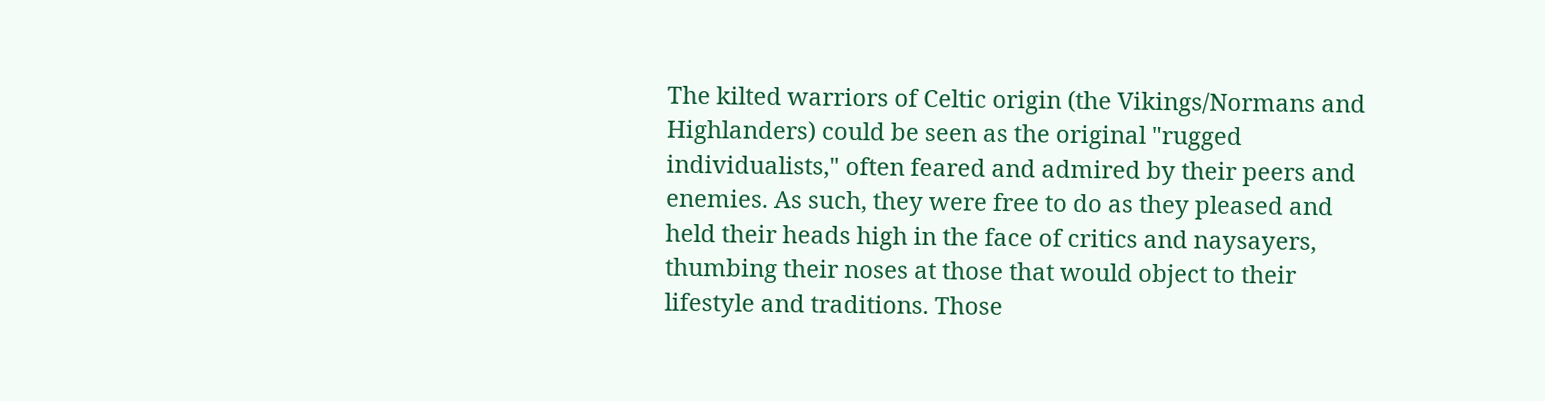The kilted warriors of Celtic origin (the Vikings/Normans and Highlanders) could be seen as the original "rugged individualists," often feared and admired by their peers and enemies. As such, they were free to do as they pleased and held their heads high in the face of critics and naysayers, thumbing their noses at those that would object to their lifestyle and traditions. Those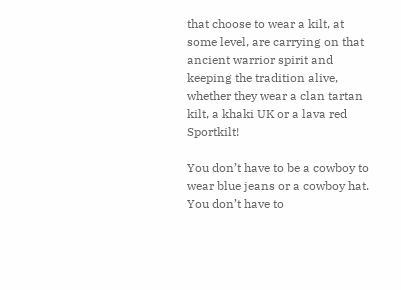that choose to wear a kilt, at some level, are carrying on that ancient warrior spirit and keeping the tradition alive, whether they wear a clan tartan kilt, a khaki UK or a lava red Sportkilt!

You don’t have to be a cowboy to wear blue jeans or a cowboy hat.
You don’t have to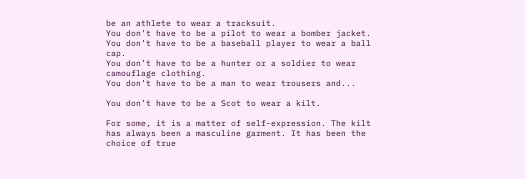be an athlete to wear a tracksuit.
You don’t have to be a pilot to wear a bomber jacket.
You don’t have to be a baseball player to wear a ball cap.
You don’t have to be a hunter or a soldier to wear camouflage clothing.
You don’t have to be a man to wear trousers and...

You don’t have to be a Scot to wear a kilt.

For some, it is a matter of self-expression. The kilt has always been a masculine garment. It has been the choice of true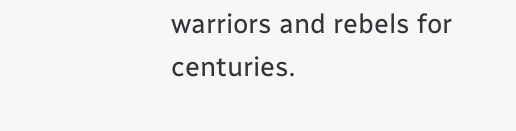warriors and rebels for centuries.